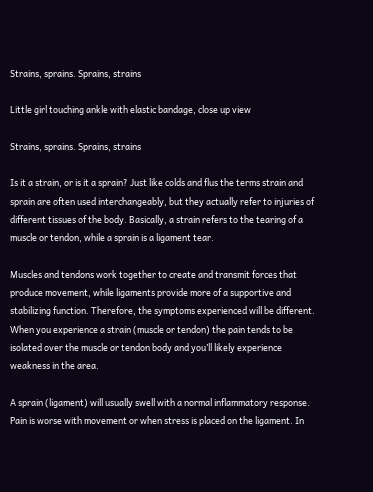Strains, sprains. Sprains, strains

Little girl touching ankle with elastic bandage, close up view

Strains, sprains. Sprains, strains

Is it a strain, or is it a sprain? Just like colds and flus the terms strain and sprain are often used interchangeably, but they actually refer to injuries of different tissues of the body. Basically, a strain refers to the tearing of a muscle or tendon, while a sprain is a ligament tear.

Muscles and tendons work together to create and transmit forces that produce movement, while ligaments provide more of a supportive and stabilizing function. Therefore, the symptoms experienced will be different. When you experience a strain (muscle or tendon) the pain tends to be isolated over the muscle or tendon body and you’ll likely experience weakness in the area.

A sprain (ligament) will usually swell with a normal inflammatory response. Pain is worse with movement or when stress is placed on the ligament. In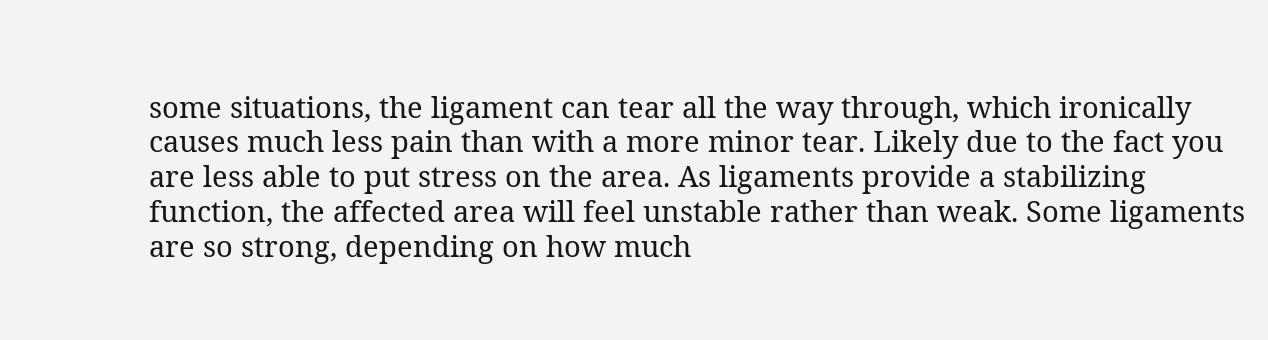some situations, the ligament can tear all the way through, which ironically causes much less pain than with a more minor tear. Likely due to the fact you are less able to put stress on the area. As ligaments provide a stabilizing function, the affected area will feel unstable rather than weak. Some ligaments are so strong, depending on how much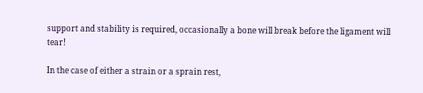support and stability is required, occasionally a bone will break before the ligament will tear!

In the case of either a strain or a sprain rest,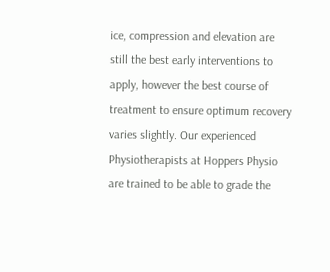ice, compression and elevation are still the best early interventions to apply, however the best course of treatment to ensure optimum recovery varies slightly. Our experienced Physiotherapists at Hoppers Physio are trained to be able to grade the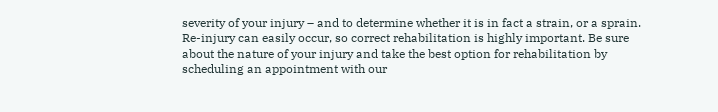severity of your injury – and to determine whether it is in fact a strain, or a sprain. Re-injury can easily occur, so correct rehabilitation is highly important. Be sure about the nature of your injury and take the best option for rehabilitation by scheduling an appointment with our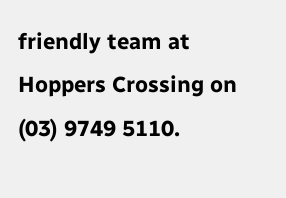friendly team at Hoppers Crossing on (03) 9749 5110.